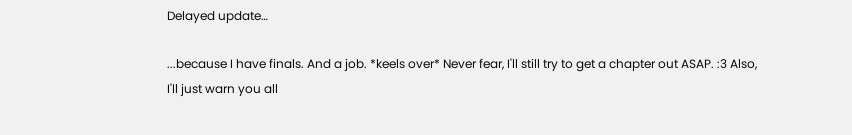Delayed update…

...because I have finals. And a job. *keels over* Never fear, I'll still try to get a chapter out ASAP. :3 Also, I'll just warn you all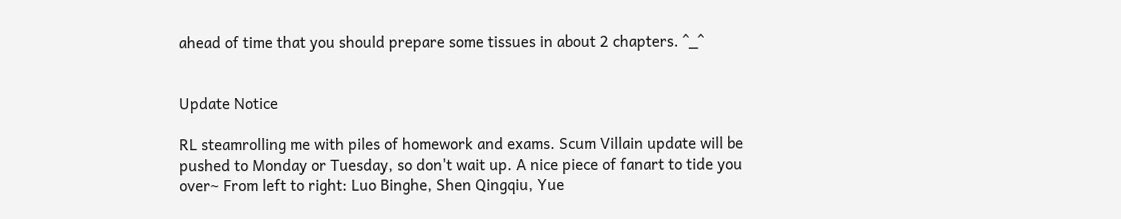ahead of time that you should prepare some tissues in about 2 chapters. ^_^


Update Notice

RL steamrolling me with piles of homework and exams. Scum Villain update will be pushed to Monday or Tuesday, so don't wait up. A nice piece of fanart to tide you over~ From left to right: Luo Binghe, Shen Qingqiu, Yue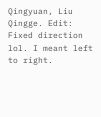Qingyuan, Liu Qingge. Edit: Fixed direction lol. I meant left to right.